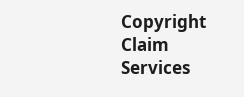Copyright Claim Services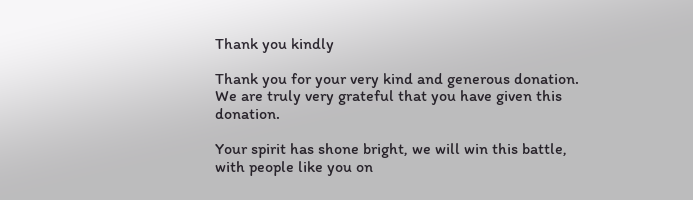Thank you kindly

Thank you for your very kind and generous donation. We are truly very grateful that you have given this donation.

Your spirit has shone bright, we will win this battle, with people like you on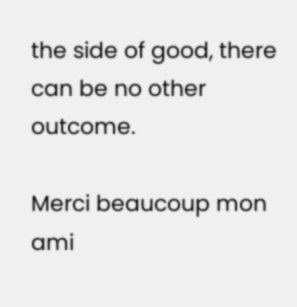the side of good, there can be no other outcome.

Merci beaucoup mon ami